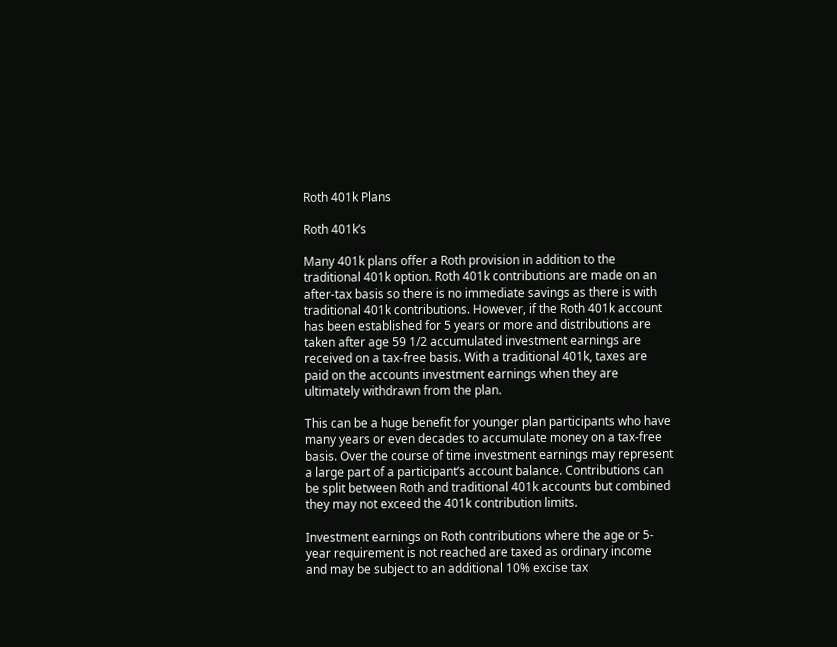Roth 401k Plans

Roth 401k’s

Many 401k plans offer a Roth provision in addition to the traditional 401k option. Roth 401k contributions are made on an after-tax basis so there is no immediate savings as there is with traditional 401k contributions. However, if the Roth 401k account has been established for 5 years or more and distributions are taken after age 59 1/2 accumulated investment earnings are received on a tax-free basis. With a traditional 401k, taxes are paid on the accounts investment earnings when they are ultimately withdrawn from the plan.

This can be a huge benefit for younger plan participants who have many years or even decades to accumulate money on a tax-free basis. Over the course of time investment earnings may represent a large part of a participant’s account balance. Contributions can be split between Roth and traditional 401k accounts but combined they may not exceed the 401k contribution limits.

Investment earnings on Roth contributions where the age or 5-year requirement is not reached are taxed as ordinary income and may be subject to an additional 10% excise tax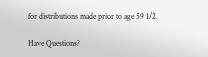for distributions made prior to age 59 1/2.

Have Questions?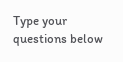Type your questions below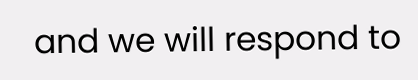and we will respond to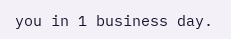you in 1 business day.